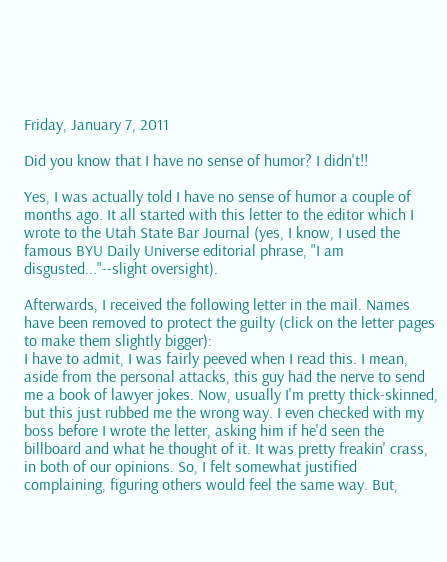Friday, January 7, 2011

Did you know that I have no sense of humor? I didn't!!

Yes, I was actually told I have no sense of humor a couple of months ago. It all started with this letter to the editor which I wrote to the Utah State Bar Journal (yes, I know, I used the famous BYU Daily Universe editorial phrase, "I am disgusted..."--slight oversight).

Afterwards, I received the following letter in the mail. Names have been removed to protect the guilty (click on the letter pages to make them slightly bigger):
I have to admit, I was fairly peeved when I read this. I mean, aside from the personal attacks, this guy had the nerve to send me a book of lawyer jokes. Now, usually I'm pretty thick-skinned, but this just rubbed me the wrong way. I even checked with my boss before I wrote the letter, asking him if he'd seen the billboard and what he thought of it. It was pretty freakin' crass, in both of our opinions. So, I felt somewhat justified complaining, figuring others would feel the same way. But,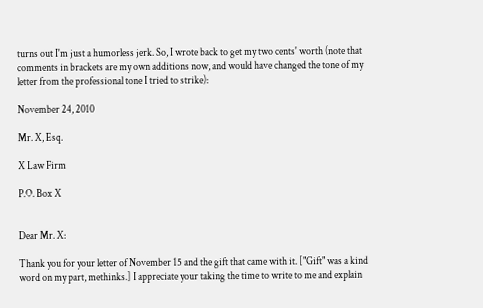turns out I'm just a humorless jerk. So, I wrote back to get my two cents' worth (note that comments in brackets are my own additions now, and would have changed the tone of my letter from the professional tone I tried to strike):

November 24, 2010

Mr. X, Esq.

X Law Firm

P.O. Box X


Dear Mr. X:

Thank you for your letter of November 15 and the gift that came with it. ["Gift" was a kind word on my part, methinks.] I appreciate your taking the time to write to me and explain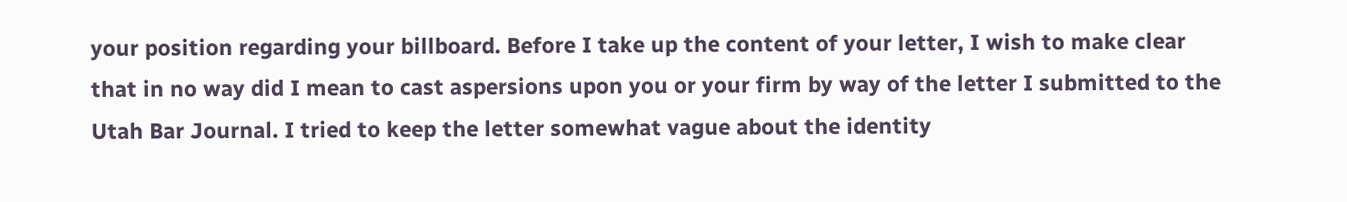your position regarding your billboard. Before I take up the content of your letter, I wish to make clear that in no way did I mean to cast aspersions upon you or your firm by way of the letter I submitted to the Utah Bar Journal. I tried to keep the letter somewhat vague about the identity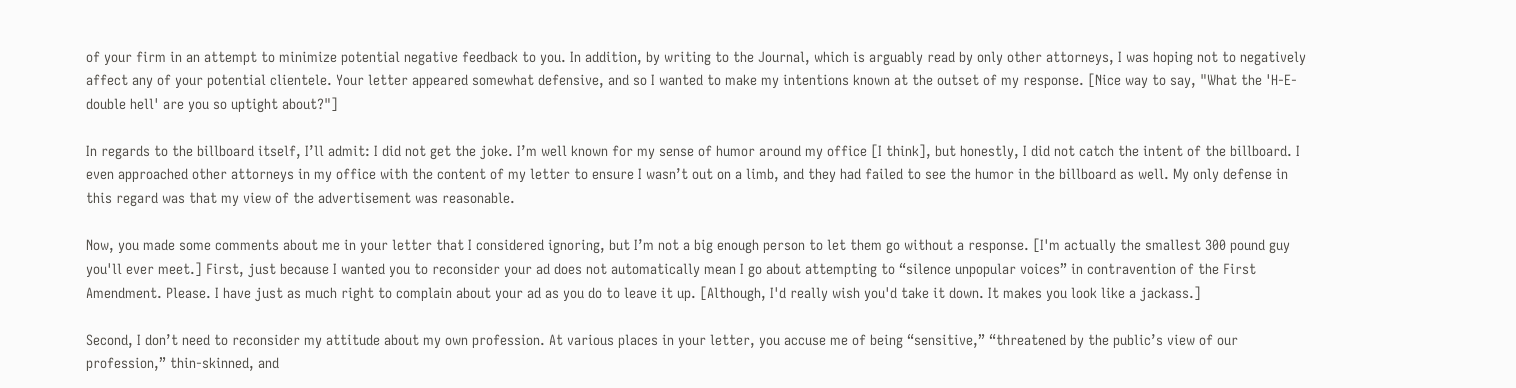of your firm in an attempt to minimize potential negative feedback to you. In addition, by writing to the Journal, which is arguably read by only other attorneys, I was hoping not to negatively affect any of your potential clientele. Your letter appeared somewhat defensive, and so I wanted to make my intentions known at the outset of my response. [Nice way to say, "What the 'H-E-double hell' are you so uptight about?"]

In regards to the billboard itself, I’ll admit: I did not get the joke. I’m well known for my sense of humor around my office [I think], but honestly, I did not catch the intent of the billboard. I even approached other attorneys in my office with the content of my letter to ensure I wasn’t out on a limb, and they had failed to see the humor in the billboard as well. My only defense in this regard was that my view of the advertisement was reasonable.

Now, you made some comments about me in your letter that I considered ignoring, but I’m not a big enough person to let them go without a response. [I'm actually the smallest 300 pound guy you'll ever meet.] First, just because I wanted you to reconsider your ad does not automatically mean I go about attempting to “silence unpopular voices” in contravention of the First Amendment. Please. I have just as much right to complain about your ad as you do to leave it up. [Although, I'd really wish you'd take it down. It makes you look like a jackass.]

Second, I don’t need to reconsider my attitude about my own profession. At various places in your letter, you accuse me of being “sensitive,” “threatened by the public’s view of our profession,” thin-skinned, and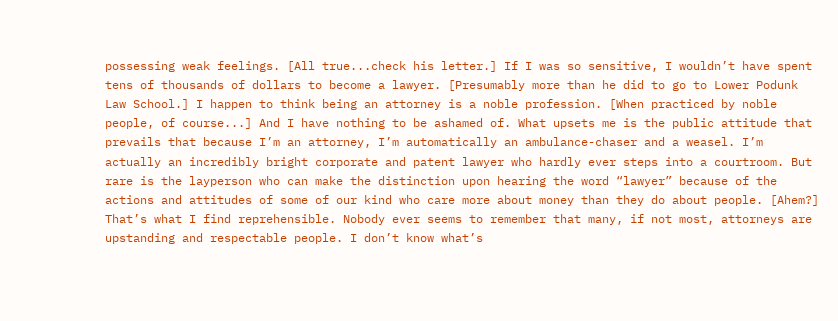possessing weak feelings. [All true...check his letter.] If I was so sensitive, I wouldn’t have spent tens of thousands of dollars to become a lawyer. [Presumably more than he did to go to Lower Podunk Law School.] I happen to think being an attorney is a noble profession. [When practiced by noble people, of course...] And I have nothing to be ashamed of. What upsets me is the public attitude that prevails that because I’m an attorney, I’m automatically an ambulance-chaser and a weasel. I’m actually an incredibly bright corporate and patent lawyer who hardly ever steps into a courtroom. But rare is the layperson who can make the distinction upon hearing the word “lawyer” because of the actions and attitudes of some of our kind who care more about money than they do about people. [Ahem?] That’s what I find reprehensible. Nobody ever seems to remember that many, if not most, attorneys are upstanding and respectable people. I don’t know what’s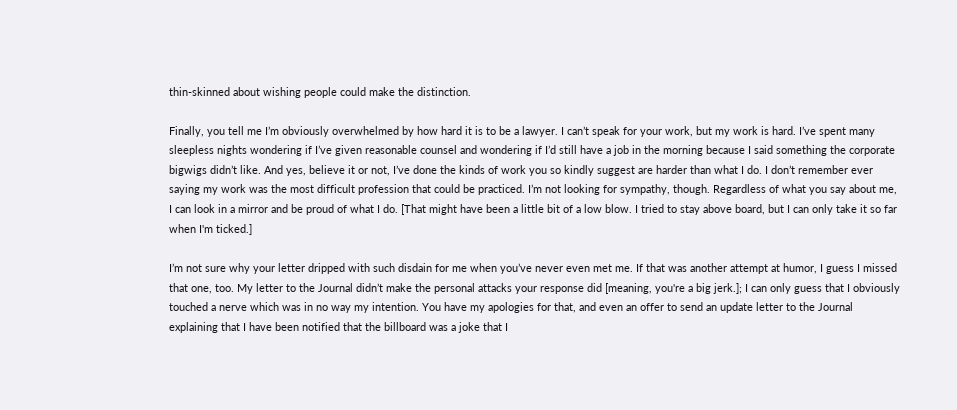thin-skinned about wishing people could make the distinction.

Finally, you tell me I’m obviously overwhelmed by how hard it is to be a lawyer. I can’t speak for your work, but my work is hard. I’ve spent many sleepless nights wondering if I’ve given reasonable counsel and wondering if I’d still have a job in the morning because I said something the corporate bigwigs didn’t like. And yes, believe it or not, I’ve done the kinds of work you so kindly suggest are harder than what I do. I don’t remember ever saying my work was the most difficult profession that could be practiced. I’m not looking for sympathy, though. Regardless of what you say about me, I can look in a mirror and be proud of what I do. [That might have been a little bit of a low blow. I tried to stay above board, but I can only take it so far when I'm ticked.]

I’m not sure why your letter dripped with such disdain for me when you’ve never even met me. If that was another attempt at humor, I guess I missed that one, too. My letter to the Journal didn’t make the personal attacks your response did [meaning, you're a big jerk.]; I can only guess that I obviously touched a nerve which was in no way my intention. You have my apologies for that, and even an offer to send an update letter to the Journal explaining that I have been notified that the billboard was a joke that I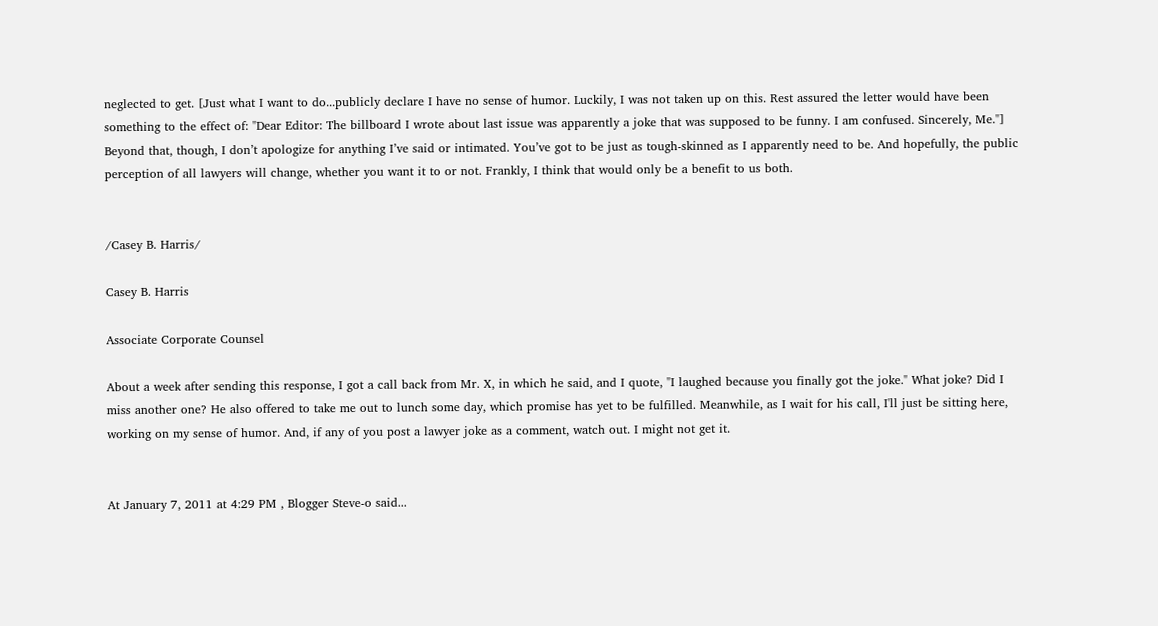neglected to get. [Just what I want to do...publicly declare I have no sense of humor. Luckily, I was not taken up on this. Rest assured the letter would have been something to the effect of: "Dear Editor: The billboard I wrote about last issue was apparently a joke that was supposed to be funny. I am confused. Sincerely, Me."] Beyond that, though, I don’t apologize for anything I’ve said or intimated. You’ve got to be just as tough-skinned as I apparently need to be. And hopefully, the public perception of all lawyers will change, whether you want it to or not. Frankly, I think that would only be a benefit to us both.


/Casey B. Harris/

Casey B. Harris

Associate Corporate Counsel

About a week after sending this response, I got a call back from Mr. X, in which he said, and I quote, "I laughed because you finally got the joke." What joke? Did I miss another one? He also offered to take me out to lunch some day, which promise has yet to be fulfilled. Meanwhile, as I wait for his call, I'll just be sitting here, working on my sense of humor. And, if any of you post a lawyer joke as a comment, watch out. I might not get it.


At January 7, 2011 at 4:29 PM , Blogger Steve-o said...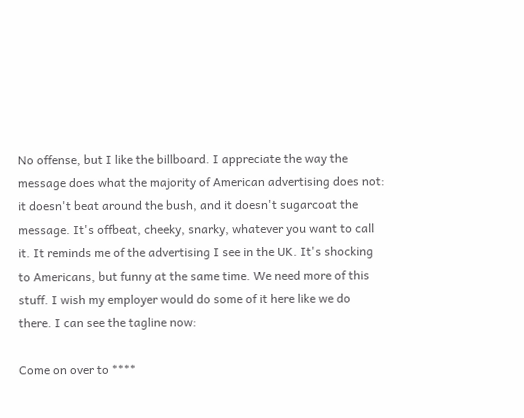No offense, but I like the billboard. I appreciate the way the message does what the majority of American advertising does not: it doesn't beat around the bush, and it doesn't sugarcoat the message. It's offbeat, cheeky, snarky, whatever you want to call it. It reminds me of the advertising I see in the UK. It's shocking to Americans, but funny at the same time. We need more of this stuff. I wish my employer would do some of it here like we do there. I can see the tagline now:

Come on over to ****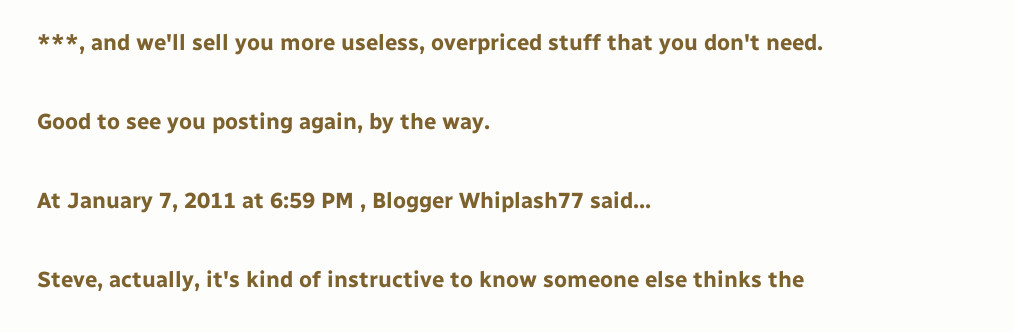***, and we'll sell you more useless, overpriced stuff that you don't need.

Good to see you posting again, by the way.

At January 7, 2011 at 6:59 PM , Blogger Whiplash77 said...

Steve, actually, it's kind of instructive to know someone else thinks the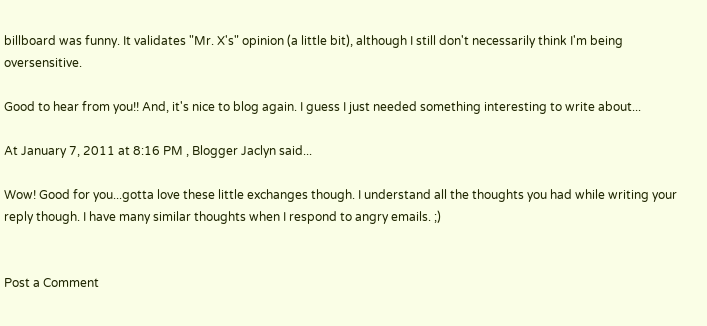billboard was funny. It validates "Mr. X's" opinion (a little bit), although I still don't necessarily think I'm being oversensitive.

Good to hear from you!! And, it's nice to blog again. I guess I just needed something interesting to write about...

At January 7, 2011 at 8:16 PM , Blogger Jaclyn said...

Wow! Good for you...gotta love these little exchanges though. I understand all the thoughts you had while writing your reply though. I have many similar thoughts when I respond to angry emails. ;)


Post a Comment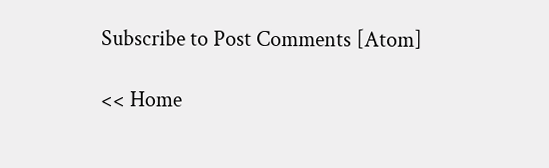Subscribe to Post Comments [Atom]

<< Home